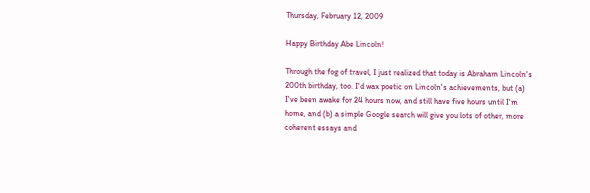Thursday, February 12, 2009

Happy Birthday Abe Lincoln!

Through the fog of travel, I just realized that today is Abraham Lincoln's 200th birthday, too. I'd wax poetic on Lincoln's achievements, but (a) I've been awake for 24 hours now, and still have five hours until I'm home, and (b) a simple Google search will give you lots of other, more coherent essays and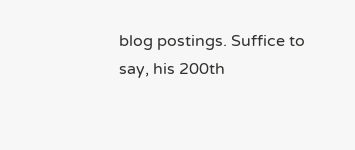blog postings. Suffice to say, his 200th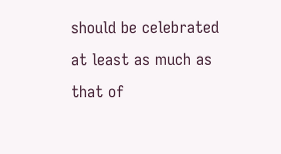should be celebrated at least as much as that of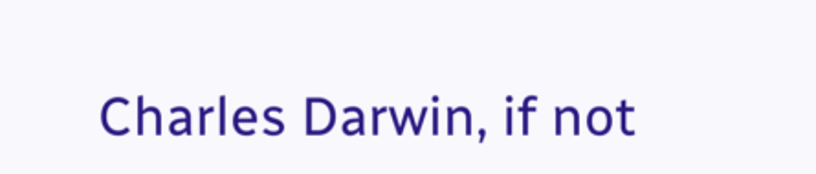Charles Darwin, if not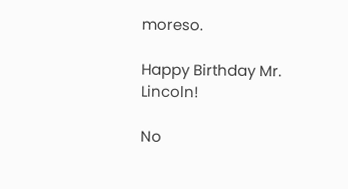moreso.

Happy Birthday Mr. Lincoln!

No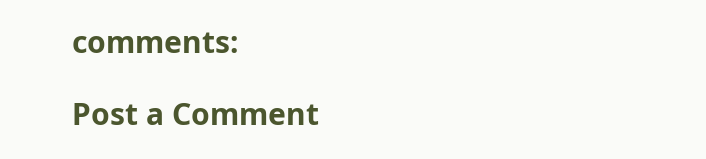comments:

Post a Comment